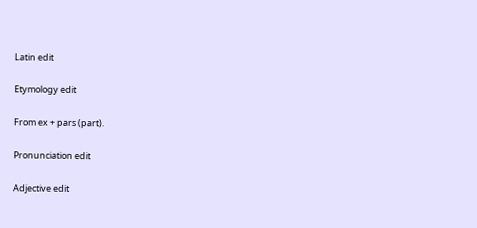Latin edit

Etymology edit

From ex + pars (part).

Pronunciation edit

Adjective edit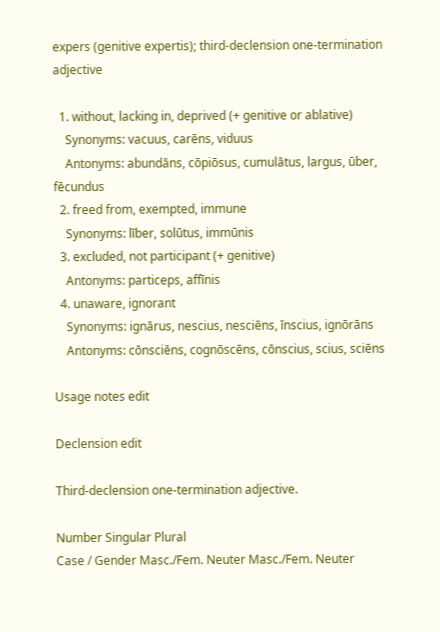expers (genitive expertis); third-declension one-termination adjective

  1. without, lacking in, deprived (+ genitive or ablative)
    Synonyms: vacuus, carēns, viduus
    Antonyms: abundāns, cōpiōsus, cumulātus, largus, ūber, fēcundus
  2. freed from, exempted, immune
    Synonyms: līber, solūtus, immūnis
  3. excluded, not participant (+ genitive)
    Antonyms: particeps, affīnis
  4. unaware, ignorant
    Synonyms: ignārus, nescius, nesciēns, īnscius, ignōrāns
    Antonyms: cōnsciēns, cognōscēns, cōnscius, scius, sciēns

Usage notes edit

Declension edit

Third-declension one-termination adjective.

Number Singular Plural
Case / Gender Masc./Fem. Neuter Masc./Fem. Neuter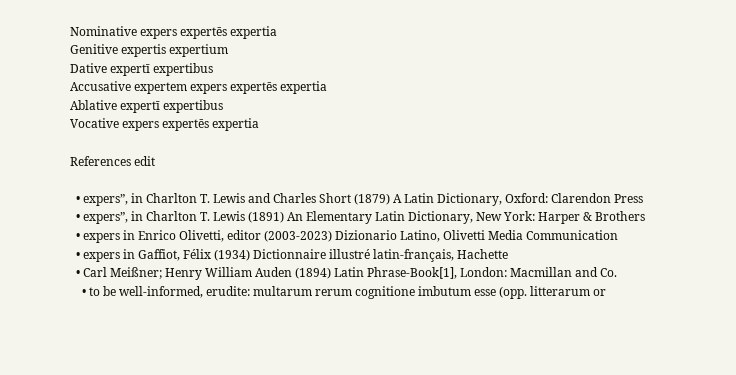Nominative expers expertēs expertia
Genitive expertis expertium
Dative expertī expertibus
Accusative expertem expers expertēs expertia
Ablative expertī expertibus
Vocative expers expertēs expertia

References edit

  • expers”, in Charlton T. Lewis and Charles Short (1879) A Latin Dictionary, Oxford: Clarendon Press
  • expers”, in Charlton T. Lewis (1891) An Elementary Latin Dictionary, New York: Harper & Brothers
  • expers in Enrico Olivetti, editor (2003-2023) Dizionario Latino, Olivetti Media Communication
  • expers in Gaffiot, Félix (1934) Dictionnaire illustré latin-français, Hachette
  • Carl Meißner; Henry William Auden (1894) Latin Phrase-Book[1], London: Macmillan and Co.
    • to be well-informed, erudite: multarum rerum cognitione imbutum esse (opp. litterarum or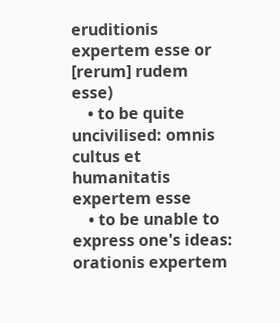eruditionis expertem esse or [rerum] rudem esse)
    • to be quite uncivilised: omnis cultus et humanitatis expertem esse
    • to be unable to express one's ideas: orationis expertem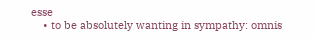esse
    • to be absolutely wanting in sympathy: omnis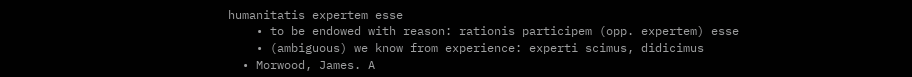humanitatis expertem esse
    • to be endowed with reason: rationis participem (opp. expertem) esse
    • (ambiguous) we know from experience: experti scimus, didicimus
  • Morwood, James. A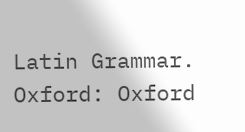Latin Grammar. Oxford: Oxford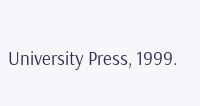University Press, 1999.